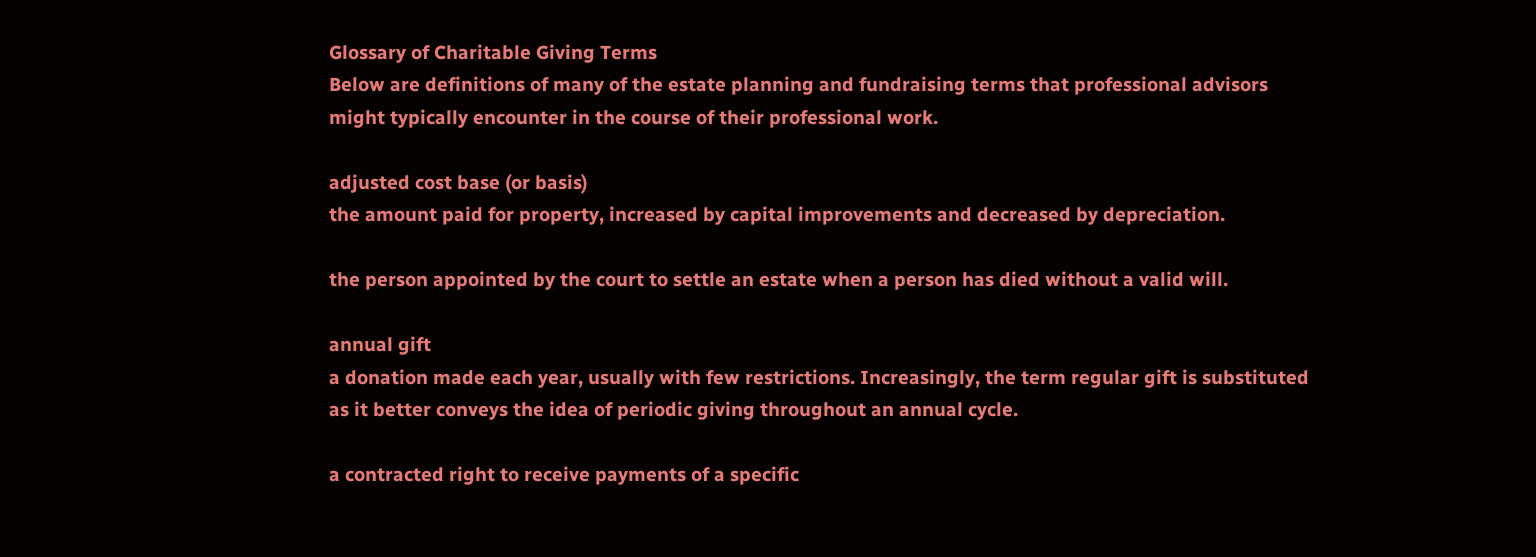Glossary of Charitable Giving Terms
Below are definitions of many of the estate planning and fundraising terms that professional advisors might typically encounter in the course of their professional work.

adjusted cost base (or basis)
the amount paid for property, increased by capital improvements and decreased by depreciation.

the person appointed by the court to settle an estate when a person has died without a valid will.

annual gift
a donation made each year, usually with few restrictions. Increasingly, the term regular gift is substituted as it better conveys the idea of periodic giving throughout an annual cycle.

a contracted right to receive payments of a specific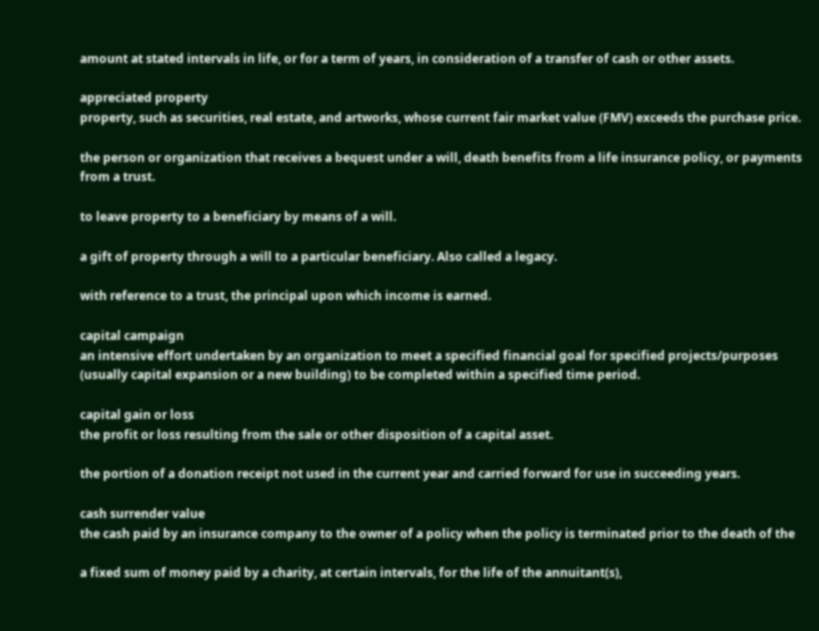amount at stated intervals in life, or for a term of years, in consideration of a transfer of cash or other assets.

appreciated property
property, such as securities, real estate, and artworks, whose current fair market value (FMV) exceeds the purchase price.

the person or organization that receives a bequest under a will, death benefits from a life insurance policy, or payments from a trust.

to leave property to a beneficiary by means of a will.

a gift of property through a will to a particular beneficiary. Also called a legacy.

with reference to a trust, the principal upon which income is earned.

capital campaign
an intensive effort undertaken by an organization to meet a specified financial goal for specified projects/purposes (usually capital expansion or a new building) to be completed within a specified time period.

capital gain or loss
the profit or loss resulting from the sale or other disposition of a capital asset.

the portion of a donation receipt not used in the current year and carried forward for use in succeeding years.

cash surrender value
the cash paid by an insurance company to the owner of a policy when the policy is terminated prior to the death of the

a fixed sum of money paid by a charity, at certain intervals, for the life of the annuitant(s),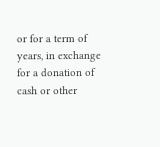or for a term of years, in exchange for a donation of cash or other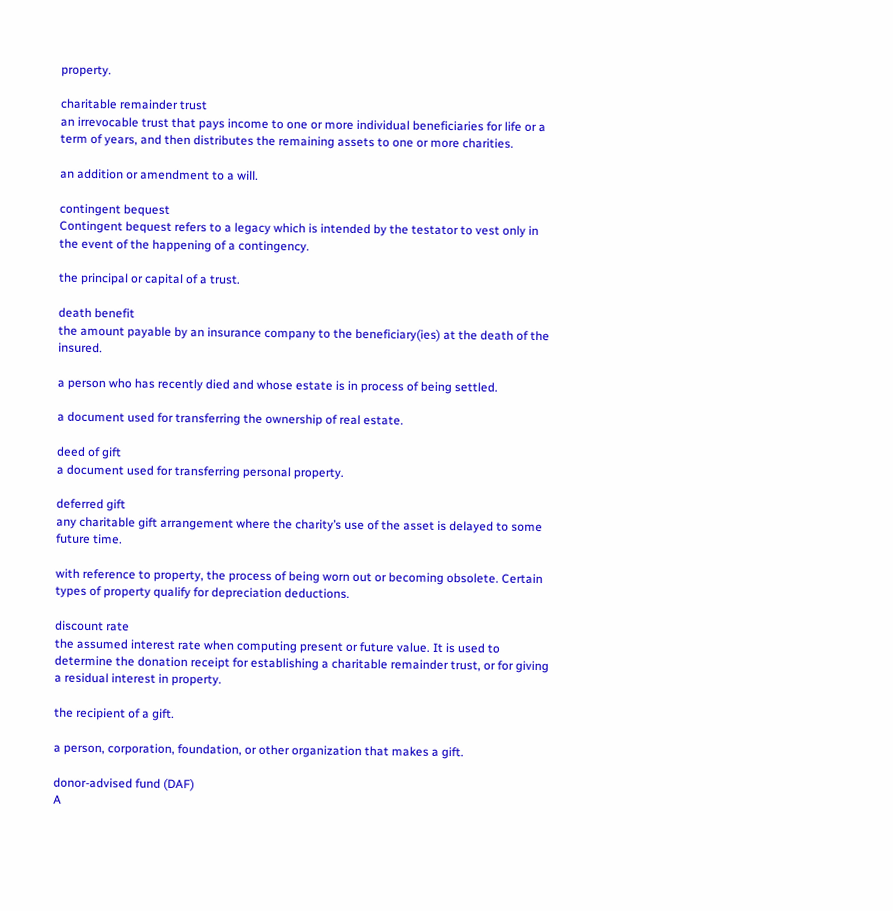property.

charitable remainder trust
an irrevocable trust that pays income to one or more individual beneficiaries for life or a term of years, and then distributes the remaining assets to one or more charities.

an addition or amendment to a will.

contingent bequest
Contingent bequest refers to a legacy which is intended by the testator to vest only in the event of the happening of a contingency.

the principal or capital of a trust.

death benefit
the amount payable by an insurance company to the beneficiary(ies) at the death of the insured.

a person who has recently died and whose estate is in process of being settled.

a document used for transferring the ownership of real estate.

deed of gift
a document used for transferring personal property.

deferred gift
any charitable gift arrangement where the charity’s use of the asset is delayed to some future time.

with reference to property, the process of being worn out or becoming obsolete. Certain types of property qualify for depreciation deductions.

discount rate
the assumed interest rate when computing present or future value. It is used to determine the donation receipt for establishing a charitable remainder trust, or for giving a residual interest in property.

the recipient of a gift.

a person, corporation, foundation, or other organization that makes a gift.

donor-advised fund (DAF)
A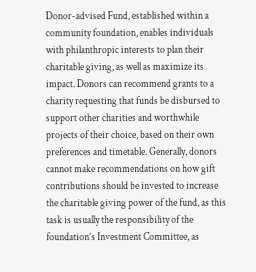Donor-advised Fund, established within a community foundation, enables individuals with philanthropic interests to plan their charitable giving, as well as maximize its impact. Donors can recommend grants to a charity requesting that funds be disbursed to support other charities and worthwhile projects of their choice, based on their own preferences and timetable. Generally, donors cannot make recommendations on how gift contributions should be invested to increase the charitable giving power of the fund, as this task is usually the responsibility of the foundation’s Investment Committee, as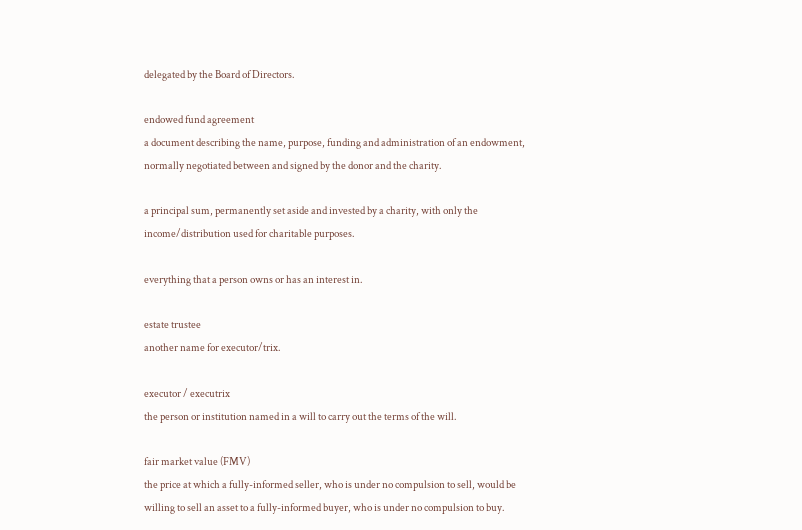delegated by the Board of Directors.

endowed fund agreement
a document describing the name, purpose, funding and administration of an endowment, normally negotiated between and signed by the donor and the charity.

a principal sum, permanently set aside and invested by a charity, with only the income/distribution used for charitable purposes.

everything that a person owns or has an interest in.

estate trustee
another name for executor/trix.

executor / executrix
the person or institution named in a will to carry out the terms of the will.

fair market value (FMV)
the price at which a fully-informed seller, who is under no compulsion to sell, would be willing to sell an asset to a fully-informed buyer, who is under no compulsion to buy.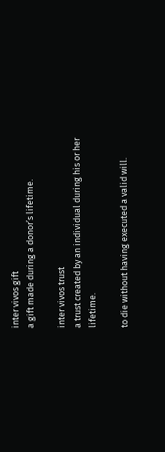inter vivos gift
a gift made during a donor’s lifetime.

inter vivos trust
a trust created by an individual during his or her lifetime.

to die without having executed a valid will.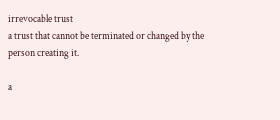irrevocable trust
a trust that cannot be terminated or changed by the person creating it.

a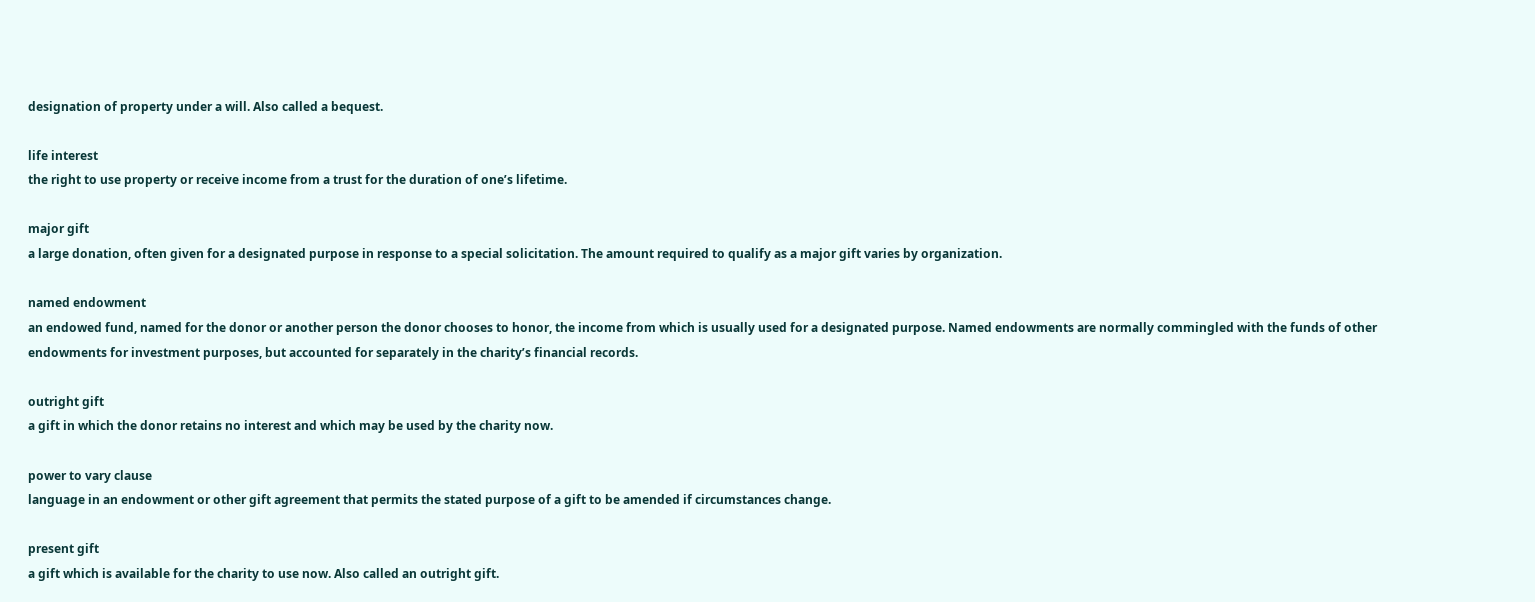designation of property under a will. Also called a bequest.

life interest
the right to use property or receive income from a trust for the duration of one’s lifetime.

major gift
a large donation, often given for a designated purpose in response to a special solicitation. The amount required to qualify as a major gift varies by organization.

named endowment
an endowed fund, named for the donor or another person the donor chooses to honor, the income from which is usually used for a designated purpose. Named endowments are normally commingled with the funds of other endowments for investment purposes, but accounted for separately in the charity’s financial records.

outright gift
a gift in which the donor retains no interest and which may be used by the charity now.

power to vary clause
language in an endowment or other gift agreement that permits the stated purpose of a gift to be amended if circumstances change.

present gift
a gift which is available for the charity to use now. Also called an outright gift.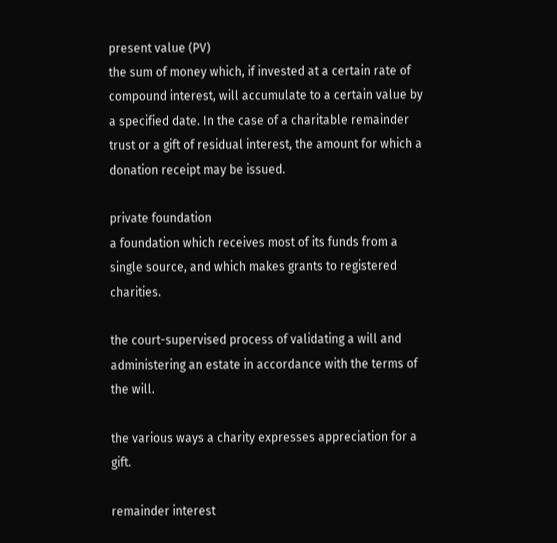present value (PV)
the sum of money which, if invested at a certain rate of compound interest, will accumulate to a certain value by a specified date. In the case of a charitable remainder trust or a gift of residual interest, the amount for which a donation receipt may be issued.

private foundation
a foundation which receives most of its funds from a single source, and which makes grants to registered charities.

the court-supervised process of validating a will and administering an estate in accordance with the terms of the will.

the various ways a charity expresses appreciation for a gift.

remainder interest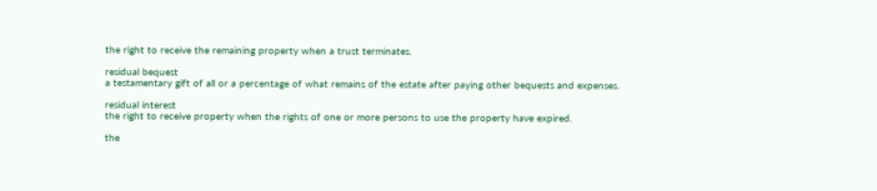the right to receive the remaining property when a trust terminates.

residual bequest
a testamentary gift of all or a percentage of what remains of the estate after paying other bequests and expenses.

residual interest
the right to receive property when the rights of one or more persons to use the property have expired.

the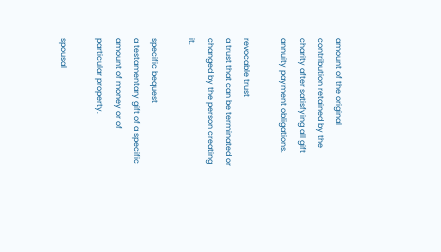amount of the original contribution retained by the charity after satisfying all gift annuity payment obligations.

revocable trust
a trust that can be terminated or changed by the person creating it.

specific bequest
a testamentary gift of a specific amount of money or of particular property.

spousal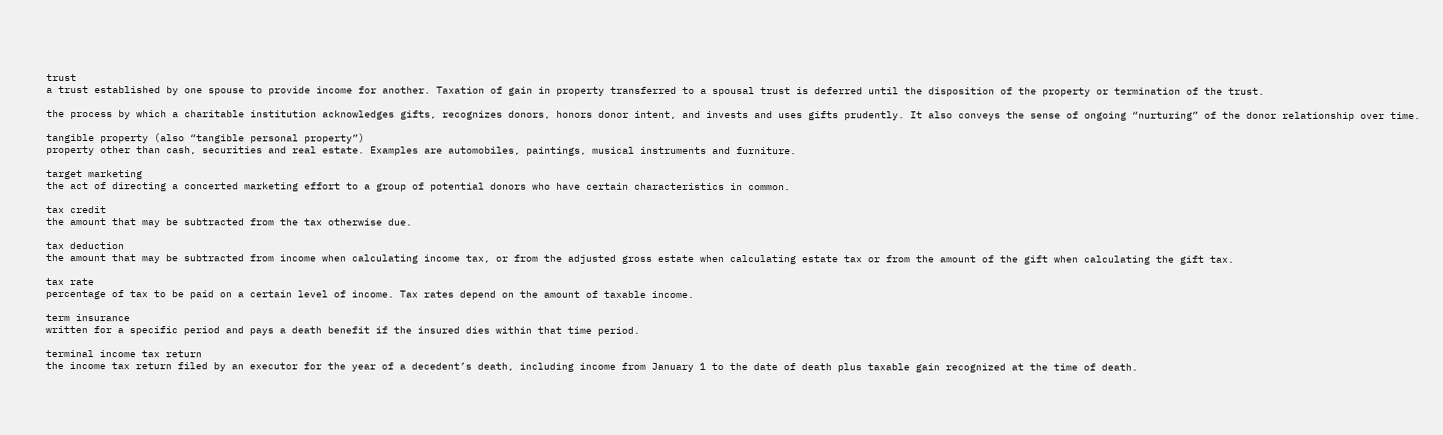trust
a trust established by one spouse to provide income for another. Taxation of gain in property transferred to a spousal trust is deferred until the disposition of the property or termination of the trust.

the process by which a charitable institution acknowledges gifts, recognizes donors, honors donor intent, and invests and uses gifts prudently. It also conveys the sense of ongoing “nurturing” of the donor relationship over time.

tangible property (also “tangible personal property”)
property other than cash, securities and real estate. Examples are automobiles, paintings, musical instruments and furniture.

target marketing
the act of directing a concerted marketing effort to a group of potential donors who have certain characteristics in common.

tax credit
the amount that may be subtracted from the tax otherwise due.

tax deduction
the amount that may be subtracted from income when calculating income tax, or from the adjusted gross estate when calculating estate tax or from the amount of the gift when calculating the gift tax.

tax rate
percentage of tax to be paid on a certain level of income. Tax rates depend on the amount of taxable income.

term insurance
written for a specific period and pays a death benefit if the insured dies within that time period.

terminal income tax return
the income tax return filed by an executor for the year of a decedent’s death, including income from January 1 to the date of death plus taxable gain recognized at the time of death.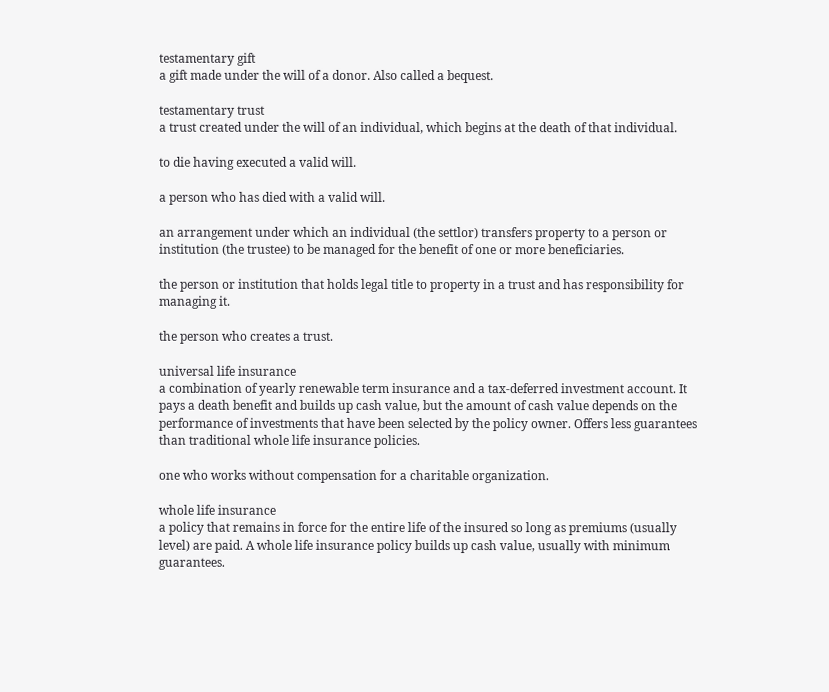testamentary gift
a gift made under the will of a donor. Also called a bequest.

testamentary trust
a trust created under the will of an individual, which begins at the death of that individual.

to die having executed a valid will.

a person who has died with a valid will.

an arrangement under which an individual (the settlor) transfers property to a person or institution (the trustee) to be managed for the benefit of one or more beneficiaries.

the person or institution that holds legal title to property in a trust and has responsibility for managing it.

the person who creates a trust.

universal life insurance
a combination of yearly renewable term insurance and a tax-deferred investment account. It pays a death benefit and builds up cash value, but the amount of cash value depends on the performance of investments that have been selected by the policy owner. Offers less guarantees than traditional whole life insurance policies.

one who works without compensation for a charitable organization.

whole life insurance
a policy that remains in force for the entire life of the insured so long as premiums (usually level) are paid. A whole life insurance policy builds up cash value, usually with minimum guarantees.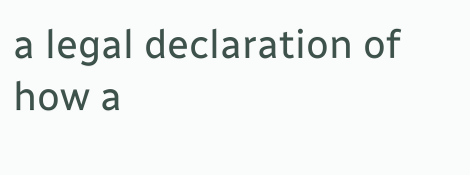a legal declaration of how a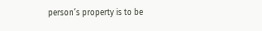person’s property is to be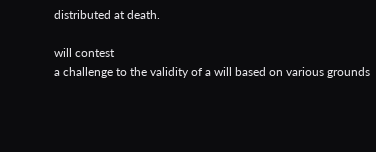distributed at death.

will contest
a challenge to the validity of a will based on various grounds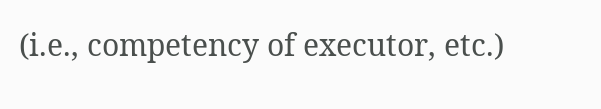(i.e., competency of executor, etc.)